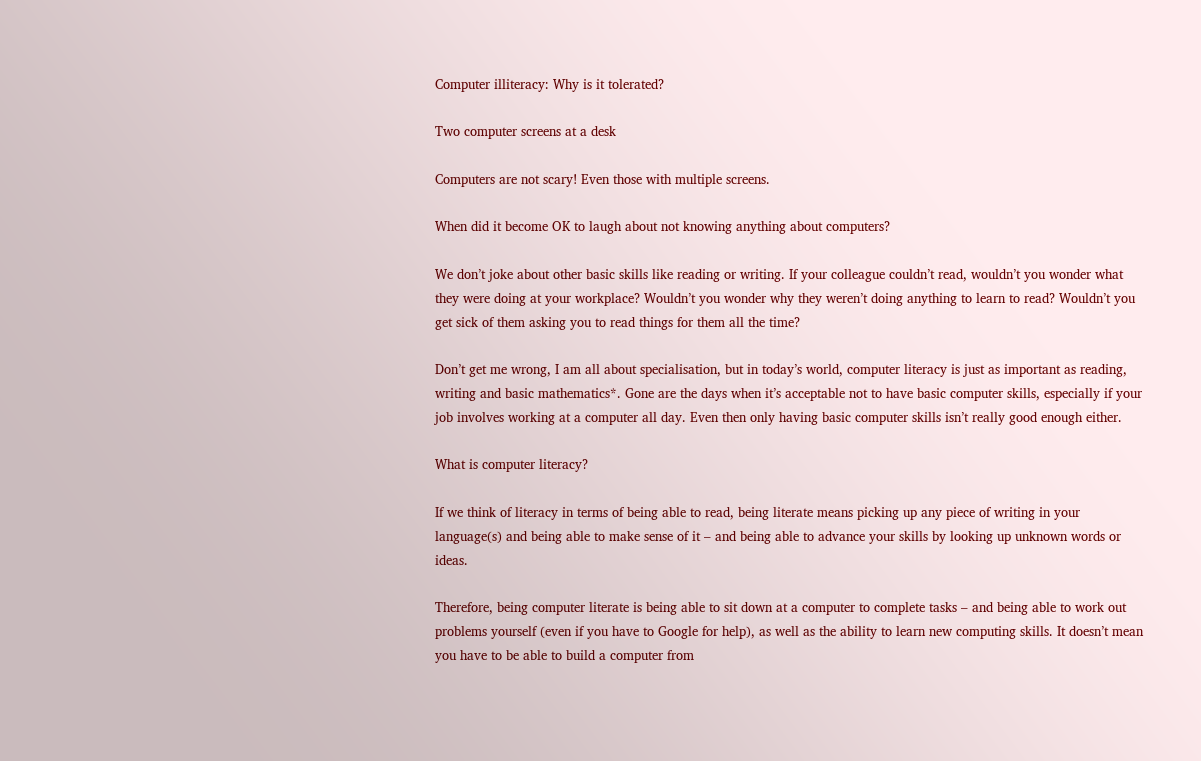Computer illiteracy: Why is it tolerated?

Two computer screens at a desk

Computers are not scary! Even those with multiple screens.

When did it become OK to laugh about not knowing anything about computers?

We don’t joke about other basic skills like reading or writing. If your colleague couldn’t read, wouldn’t you wonder what they were doing at your workplace? Wouldn’t you wonder why they weren’t doing anything to learn to read? Wouldn’t you get sick of them asking you to read things for them all the time?

Don’t get me wrong, I am all about specialisation, but in today’s world, computer literacy is just as important as reading, writing and basic mathematics*. Gone are the days when it’s acceptable not to have basic computer skills, especially if your job involves working at a computer all day. Even then only having basic computer skills isn’t really good enough either.

What is computer literacy?

If we think of literacy in terms of being able to read, being literate means picking up any piece of writing in your language(s) and being able to make sense of it – and being able to advance your skills by looking up unknown words or ideas.

Therefore, being computer literate is being able to sit down at a computer to complete tasks – and being able to work out problems yourself (even if you have to Google for help), as well as the ability to learn new computing skills. It doesn’t mean you have to be able to build a computer from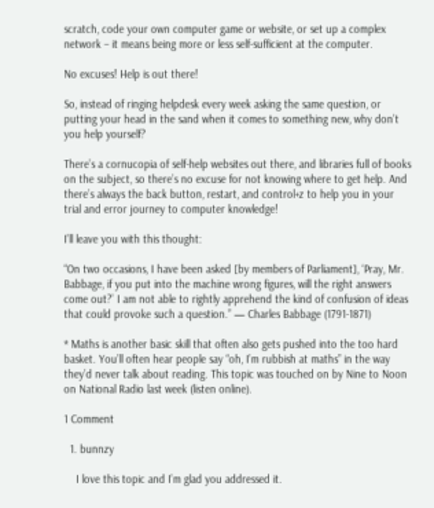scratch, code your own computer game or website, or set up a complex network – it means being more or less self-sufficient at the computer.

No excuses! Help is out there!

So, instead of ringing helpdesk every week asking the same question, or putting your head in the sand when it comes to something new, why don’t you help yourself?

There’s a cornucopia of self-help websites out there, and libraries full of books on the subject, so there’s no excuse for not knowing where to get help. And there’s always the back button, restart, and control+z to help you in your trial and error journey to computer knowledge!

I’ll leave you with this thought:

“On two occasions, I have been asked [by members of Parliament], ‘Pray, Mr. Babbage, if you put into the machine wrong figures, will the right answers come out?’ I am not able to rightly apprehend the kind of confusion of ideas that could provoke such a question.” — Charles Babbage (1791-1871)

* Maths is another basic skill that often also gets pushed into the too hard basket. You’ll often hear people say “oh, I’m rubbish at maths” in the way they’d never talk about reading. This topic was touched on by Nine to Noon on National Radio last week (listen online).

1 Comment

  1. bunnzy

    I love this topic and I’m glad you addressed it.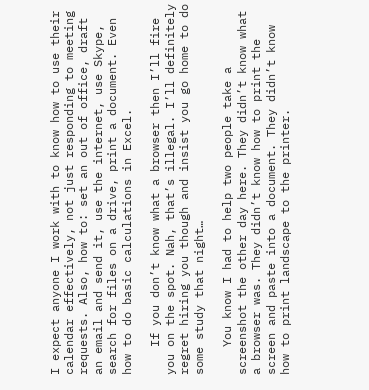I expect anyone I work with to know how to use their calendar effectively, not just responding to meeting requests. Also, how to: set an out of office, draft an email and send it, use the internet, use Skype, search for files on a drive, print a document. Even how to do basic calculations in Excel.

    If you don’t know what a browser then I’ll fire you on the spot. Nah, that’s illegal. I’ll definitely regret hiring you though and insist you go home to do some study that night…

    You know I had to help two people take a screenshot the other day here. They didn’t know what a browser was. They didn’t know how to print the screen and paste into a document. They didn’t know how to print landscape to the printer.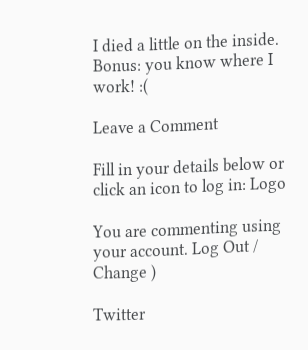I died a little on the inside. Bonus: you know where I work! :(

Leave a Comment

Fill in your details below or click an icon to log in: Logo

You are commenting using your account. Log Out / Change )

Twitter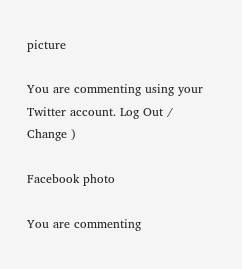picture

You are commenting using your Twitter account. Log Out / Change )

Facebook photo

You are commenting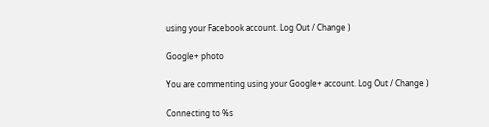using your Facebook account. Log Out / Change )

Google+ photo

You are commenting using your Google+ account. Log Out / Change )

Connecting to %s